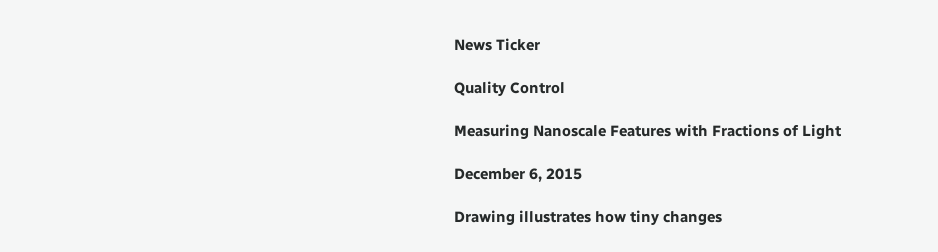News Ticker

Quality Control

Measuring Nanoscale Features with Fractions of Light

December 6, 2015

Drawing illustrates how tiny changes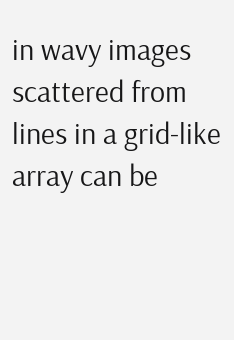in wavy images scattered from lines in a grid-like array can be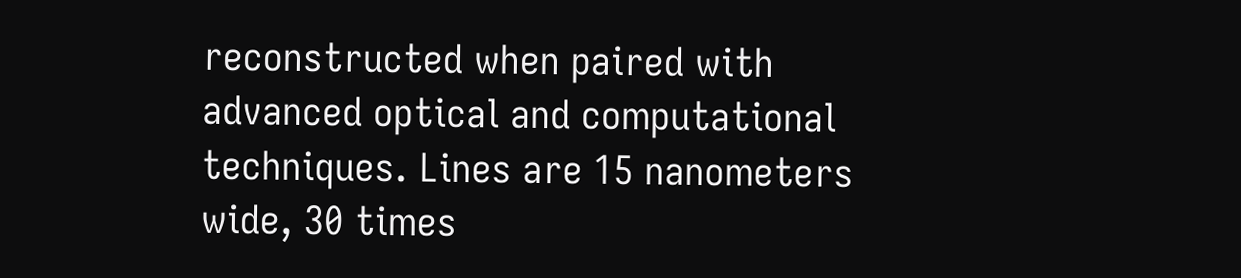reconstructed when paired with advanced optical and computational techniques. Lines are 15 nanometers wide, 30 times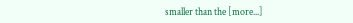smaller than the [more...]